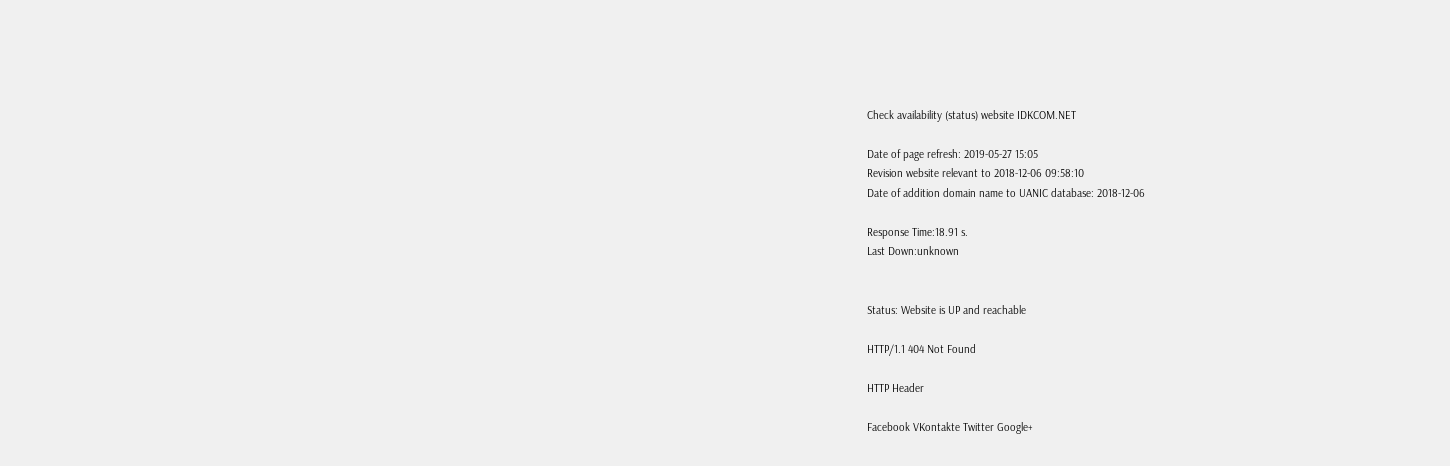Check availability (status) website IDKCOM.NET

Date of page refresh: 2019-05-27 15:05
Revision website relevant to 2018-12-06 09:58:10
Date of addition domain name to UANIC database: 2018-12-06

Response Time:18.91 s.
Last Down:unknown


Status: Website is UP and reachable

HTTP/1.1 404 Not Found

HTTP Header

Facebook VKontakte Twitter Google+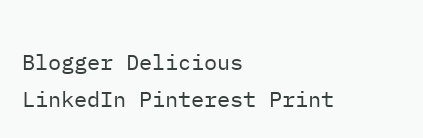Blogger Delicious LinkedIn Pinterest Print